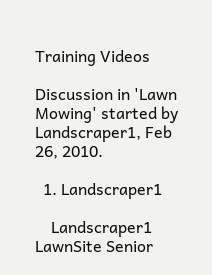Training Videos

Discussion in 'Lawn Mowing' started by Landscraper1, Feb 26, 2010.

  1. Landscraper1

    Landscraper1 LawnSite Senior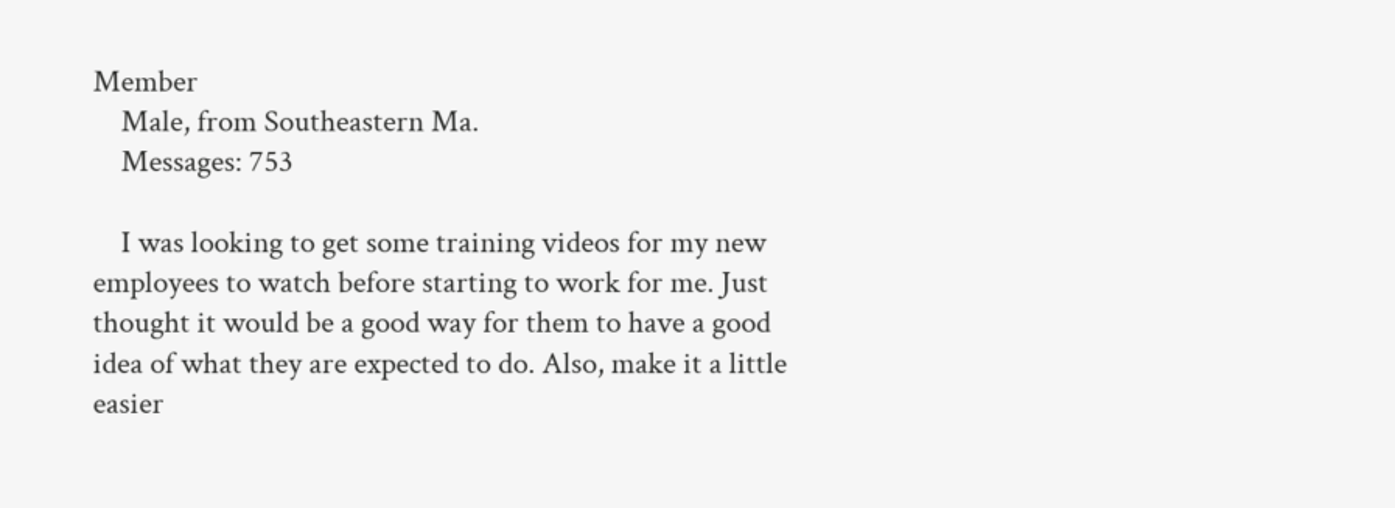Member
    Male, from Southeastern Ma.
    Messages: 753

    I was looking to get some training videos for my new employees to watch before starting to work for me. Just thought it would be a good way for them to have a good idea of what they are expected to do. Also, make it a little easier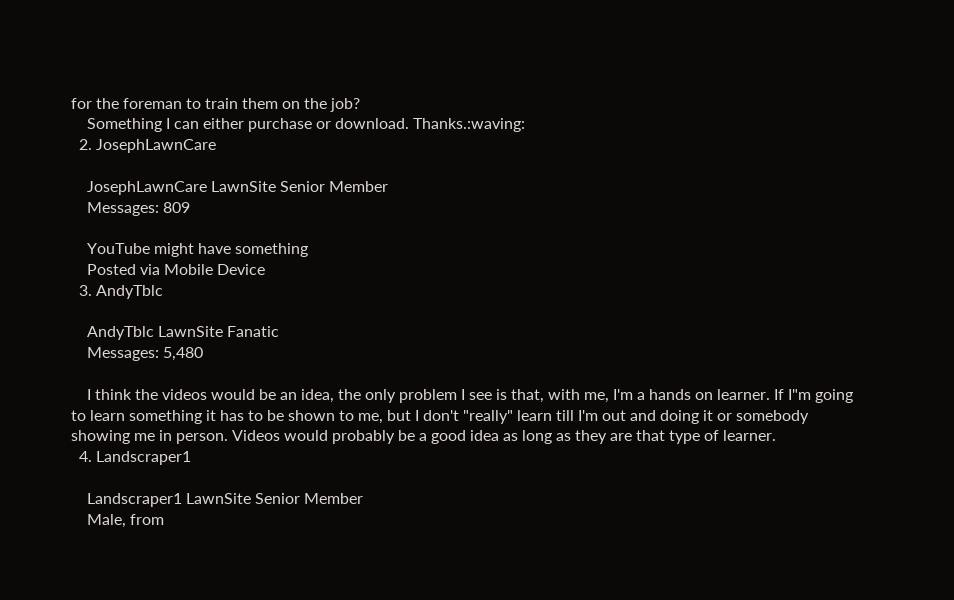for the foreman to train them on the job?
    Something I can either purchase or download. Thanks.:waving:
  2. JosephLawnCare

    JosephLawnCare LawnSite Senior Member
    Messages: 809

    YouTube might have something
    Posted via Mobile Device
  3. AndyTblc

    AndyTblc LawnSite Fanatic
    Messages: 5,480

    I think the videos would be an idea, the only problem I see is that, with me, I'm a hands on learner. If I"m going to learn something it has to be shown to me, but I don't "really" learn till I'm out and doing it or somebody showing me in person. Videos would probably be a good idea as long as they are that type of learner.
  4. Landscraper1

    Landscraper1 LawnSite Senior Member
    Male, from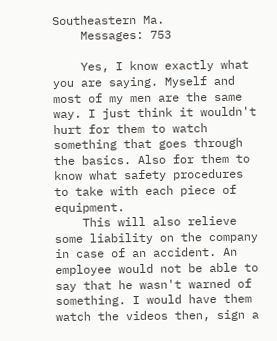Southeastern Ma.
    Messages: 753

    Yes, I know exactly what you are saying. Myself and most of my men are the same way. I just think it wouldn't hurt for them to watch something that goes through the basics. Also for them to know what safety procedures to take with each piece of equipment.
    This will also relieve some liability on the company in case of an accident. An employee would not be able to say that he wasn't warned of something. I would have them watch the videos then, sign a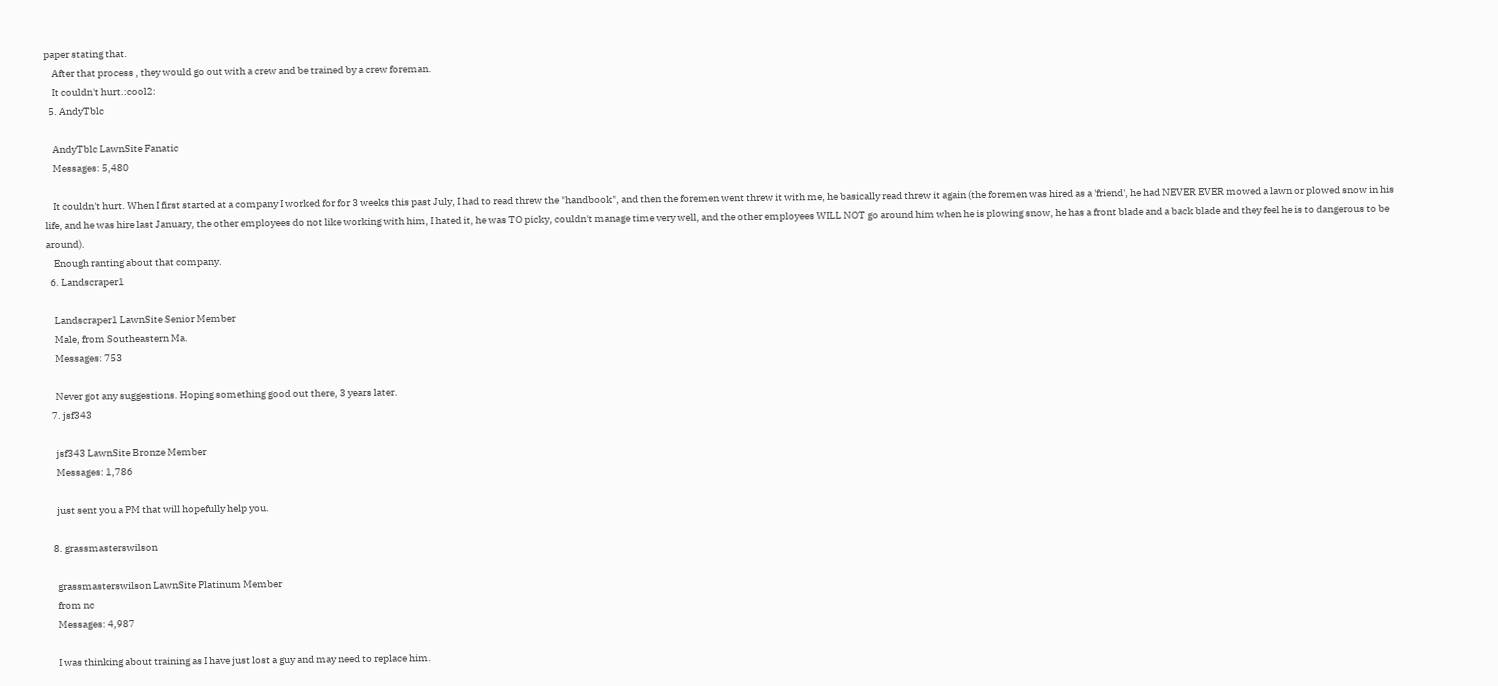paper stating that.
    After that process , they would go out with a crew and be trained by a crew foreman.
    It couldn't hurt.:cool2:
  5. AndyTblc

    AndyTblc LawnSite Fanatic
    Messages: 5,480

    It couldn't hurt. When I first started at a company I worked for for 3 weeks this past July, I had to read threw the "handbook", and then the foremen went threw it with me, he basically read threw it again (the foremen was hired as a 'friend', he had NEVER EVER mowed a lawn or plowed snow in his life, and he was hire last January, the other employees do not like working with him, I hated it, he was TO picky, couldn't manage time very well, and the other employees WILL NOT go around him when he is plowing snow, he has a front blade and a back blade and they feel he is to dangerous to be around).
    Enough ranting about that company.
  6. Landscraper1

    Landscraper1 LawnSite Senior Member
    Male, from Southeastern Ma.
    Messages: 753

    Never got any suggestions. Hoping something good out there, 3 years later.
  7. jsf343

    jsf343 LawnSite Bronze Member
    Messages: 1,786

    just sent you a PM that will hopefully help you.

  8. grassmasterswilson

    grassmasterswilson LawnSite Platinum Member
    from nc
    Messages: 4,987

    I was thinking about training as I have just lost a guy and may need to replace him.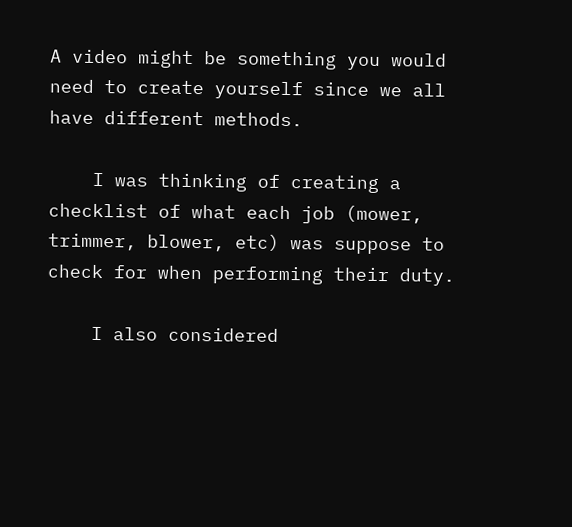A video might be something you would need to create yourself since we all have different methods.

    I was thinking of creating a checklist of what each job (mower, trimmer, blower, etc) was suppose to check for when performing their duty.

    I also considered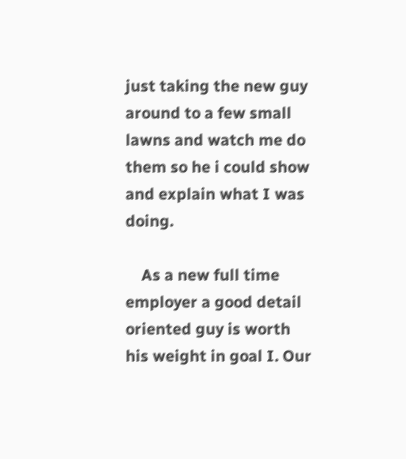just taking the new guy around to a few small lawns and watch me do them so he i could show and explain what I was doing.

    As a new full time employer a good detail oriented guy is worth his weight in goal I. Our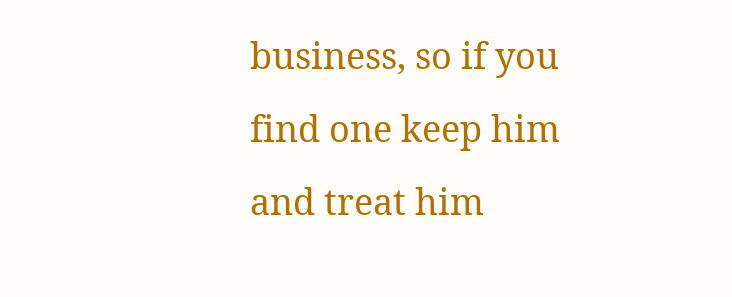business, so if you find one keep him and treat him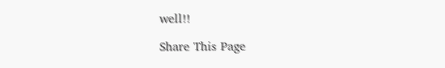well!!

Share This Page